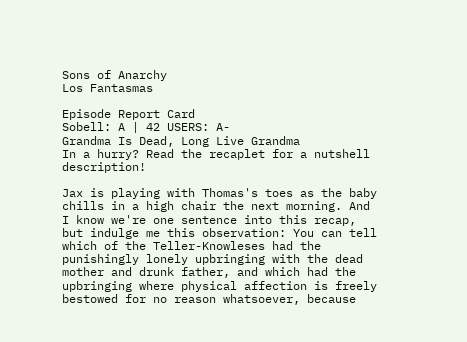Sons of Anarchy
Los Fantasmas

Episode Report Card
Sobell: A | 42 USERS: A-
Grandma Is Dead, Long Live Grandma
In a hurry? Read the recaplet for a nutshell description!

Jax is playing with Thomas's toes as the baby chills in a high chair the next morning. And I know we're one sentence into this recap, but indulge me this observation: You can tell which of the Teller-Knowleses had the punishingly lonely upbringing with the dead mother and drunk father, and which had the upbringing where physical affection is freely bestowed for no reason whatsoever, because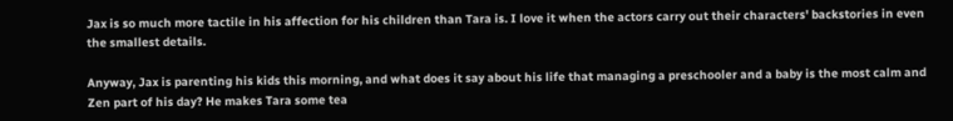Jax is so much more tactile in his affection for his children than Tara is. I love it when the actors carry out their characters' backstories in even the smallest details.

Anyway, Jax is parenting his kids this morning, and what does it say about his life that managing a preschooler and a baby is the most calm and Zen part of his day? He makes Tara some tea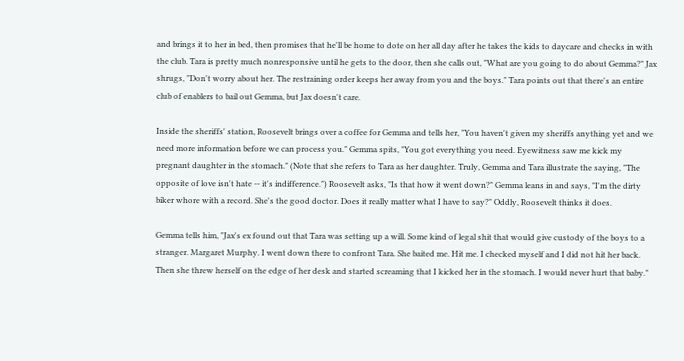and brings it to her in bed, then promises that he'll be home to dote on her all day after he takes the kids to daycare and checks in with the club. Tara is pretty much nonresponsive until he gets to the door, then she calls out, "What are you going to do about Gemma?" Jax shrugs, "Don't worry about her. The restraining order keeps her away from you and the boys." Tara points out that there's an entire club of enablers to bail out Gemma, but Jax doesn't care.

Inside the sheriffs' station, Roosevelt brings over a coffee for Gemma and tells her, "You haven't given my sheriffs anything yet and we need more information before we can process you." Gemma spits, "You got everything you need. Eyewitness saw me kick my pregnant daughter in the stomach." (Note that she refers to Tara as her daughter. Truly, Gemma and Tara illustrate the saying, "The opposite of love isn't hate -- it's indifference.") Roosevelt asks, "Is that how it went down?" Gemma leans in and says, "I'm the dirty biker whore with a record. She's the good doctor. Does it really matter what I have to say?" Oddly, Roosevelt thinks it does.

Gemma tells him, "Jax's ex found out that Tara was setting up a will. Some kind of legal shit that would give custody of the boys to a stranger. Margaret Murphy. I went down there to confront Tara. She baited me. Hit me. I checked myself and I did not hit her back. Then she threw herself on the edge of her desk and started screaming that I kicked her in the stomach. I would never hurt that baby."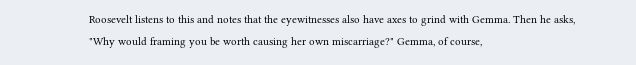Roosevelt listens to this and notes that the eyewitnesses also have axes to grind with Gemma. Then he asks, "Why would framing you be worth causing her own miscarriage?" Gemma, of course,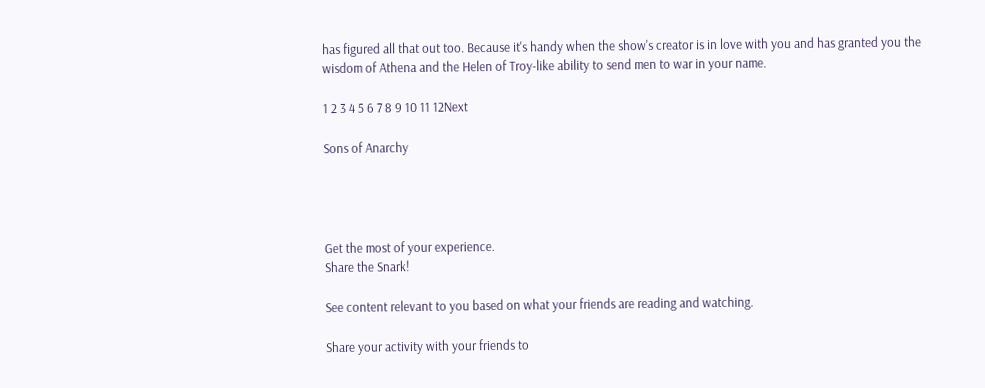has figured all that out too. Because it's handy when the show's creator is in love with you and has granted you the wisdom of Athena and the Helen of Troy-like ability to send men to war in your name.

1 2 3 4 5 6 7 8 9 10 11 12Next

Sons of Anarchy




Get the most of your experience.
Share the Snark!

See content relevant to you based on what your friends are reading and watching.

Share your activity with your friends to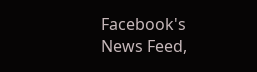Facebook's News Feed,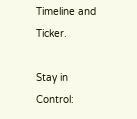Timeline and Ticker.

Stay in Control: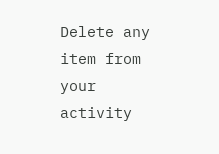Delete any item from your activity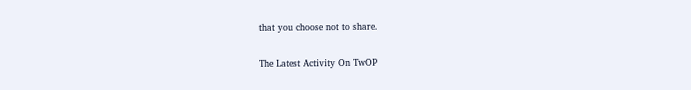that you choose not to share.

The Latest Activity On TwOP